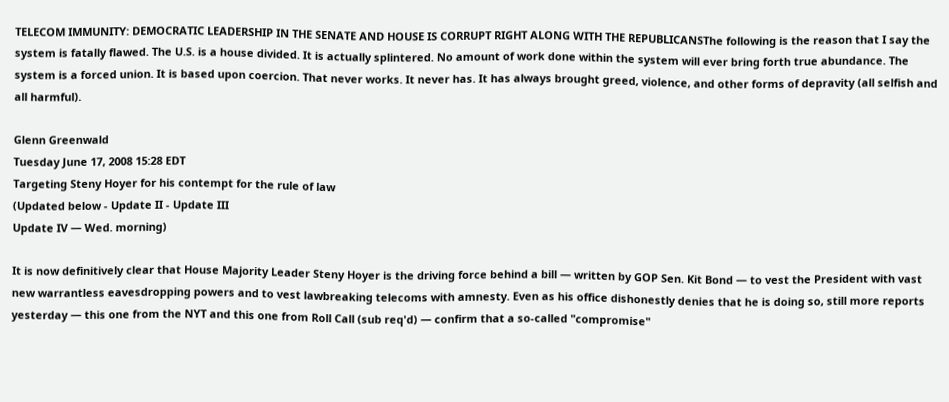TELECOM IMMUNITY: DEMOCRATIC LEADERSHIP IN THE SENATE AND HOUSE IS CORRUPT RIGHT ALONG WITH THE REPUBLICANSThe following is the reason that I say the system is fatally flawed. The U.S. is a house divided. It is actually splintered. No amount of work done within the system will ever bring forth true abundance. The system is a forced union. It is based upon coercion. That never works. It never has. It has always brought greed, violence, and other forms of depravity (all selfish and all harmful).

Glenn Greenwald
Tuesday June 17, 2008 15:28 EDT
Targeting Steny Hoyer for his contempt for the rule of law
(Updated below - Update II - Update III
Update IV — Wed. morning)

It is now definitively clear that House Majority Leader Steny Hoyer is the driving force behind a bill — written by GOP Sen. Kit Bond — to vest the President with vast new warrantless eavesdropping powers and to vest lawbreaking telecoms with amnesty. Even as his office dishonestly denies that he is doing so, still more reports yesterday — this one from the NYT and this one from Roll Call (sub req'd) — confirm that a so-called "compromise"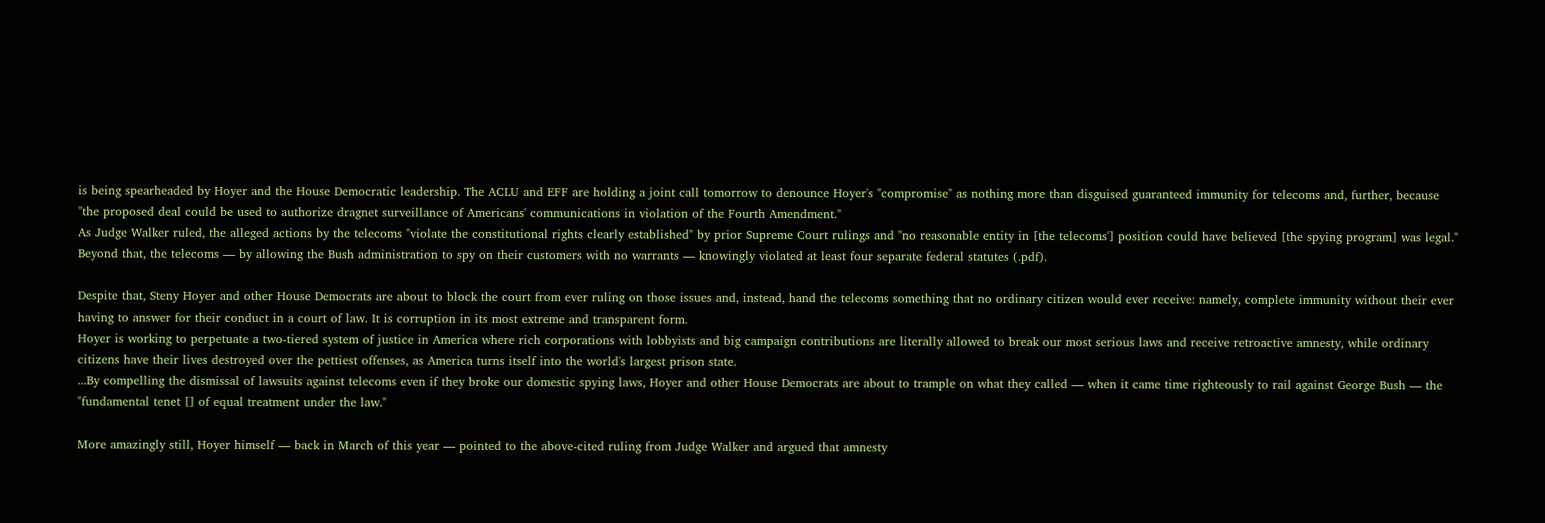is being spearheaded by Hoyer and the House Democratic leadership. The ACLU and EFF are holding a joint call tomorrow to denounce Hoyer's "compromise" as nothing more than disguised guaranteed immunity for telecoms and, further, because "the proposed deal could be used to authorize dragnet surveillance of Americans' communications in violation of the Fourth Amendment."
As Judge Walker ruled, the alleged actions by the telecoms "violate the constitutional rights clearly established" by prior Supreme Court rulings and "no reasonable entity in [the telecoms'] position could have believed [the spying program] was legal." Beyond that, the telecoms — by allowing the Bush administration to spy on their customers with no warrants — knowingly violated at least four separate federal statutes (.pdf).

Despite that, Steny Hoyer and other House Democrats are about to block the court from ever ruling on those issues and, instead, hand the telecoms something that no ordinary citizen would ever receive: namely, complete immunity without their ever having to answer for their conduct in a court of law. It is corruption in its most extreme and transparent form.
Hoyer is working to perpetuate a two-tiered system of justice in America where rich corporations with lobbyists and big campaign contributions are literally allowed to break our most serious laws and receive retroactive amnesty, while ordinary citizens have their lives destroyed over the pettiest offenses, as America turns itself into the world's largest prison state.
...By compelling the dismissal of lawsuits against telecoms even if they broke our domestic spying laws, Hoyer and other House Democrats are about to trample on what they called — when it came time righteously to rail against George Bush — the "fundamental tenet [] of equal treatment under the law."

More amazingly still, Hoyer himself — back in March of this year — pointed to the above-cited ruling from Judge Walker and argued that amnesty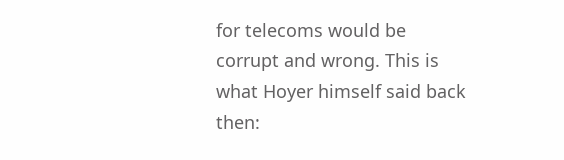for telecoms would be corrupt and wrong. This is what Hoyer himself said back then: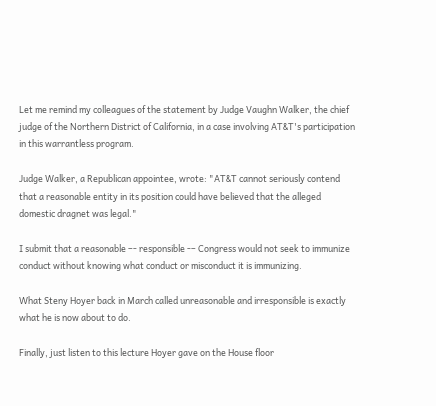Let me remind my colleagues of the statement by Judge Vaughn Walker, the chief judge of the Northern District of California, in a case involving AT&T's participation in this warrantless program.

Judge Walker, a Republican appointee, wrote: "AT&T cannot seriously contend that a reasonable entity in its position could have believed that the alleged domestic dragnet was legal."

I submit that a reasonable –- responsible -– Congress would not seek to immunize conduct without knowing what conduct or misconduct it is immunizing.

What Steny Hoyer back in March called unreasonable and irresponsible is exactly what he is now about to do.

Finally, just listen to this lecture Hoyer gave on the House floor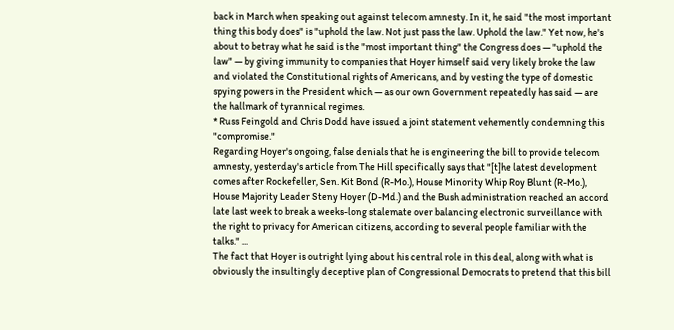back in March when speaking out against telecom amnesty. In it, he said "the most important thing this body does" is "uphold the law. Not just pass the law. Uphold the law." Yet now, he's about to betray what he said is the "most important thing" the Congress does — "uphold the law" — by giving immunity to companies that Hoyer himself said very likely broke the law and violated the Constitutional rights of Americans, and by vesting the type of domestic spying powers in the President which — as our own Government repeatedly has said — are the hallmark of tyrannical regimes.
* Russ Feingold and Chris Dodd have issued a joint statement vehemently condemning this "compromise."
Regarding Hoyer's ongoing, false denials that he is engineering the bill to provide telecom amnesty, yesterday's article from The Hill specifically says that "[t]he latest development comes after Rockefeller, Sen. Kit Bond (R-Mo.), House Minority Whip Roy Blunt (R-Mo.), House Majority Leader Steny Hoyer (D-Md.) and the Bush administration reached an accord late last week to break a weeks-long stalemate over balancing electronic surveillance with the right to privacy for American citizens, according to several people familiar with the talks." ...
The fact that Hoyer is outright lying about his central role in this deal, along with what is obviously the insultingly deceptive plan of Congressional Democrats to pretend that this bill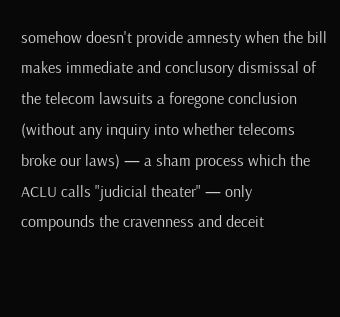somehow doesn't provide amnesty when the bill makes immediate and conclusory dismissal of the telecom lawsuits a foregone conclusion (without any inquiry into whether telecoms broke our laws) — a sham process which the ACLU calls "judicial theater" — only compounds the cravenness and deceit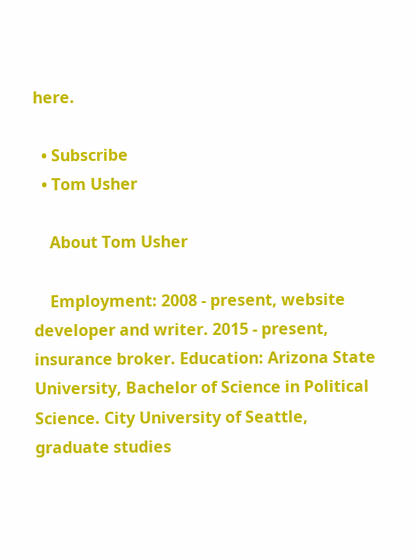here.

  • Subscribe
  • Tom Usher

    About Tom Usher

    Employment: 2008 - present, website developer and writer. 2015 - present, insurance broker. Education: Arizona State University, Bachelor of Science in Political Science. City University of Seattle, graduate studies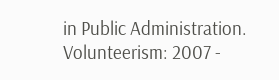in Public Administration. Volunteerism: 2007 -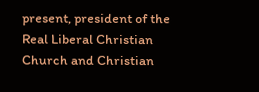present, president of the Real Liberal Christian Church and Christian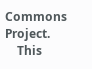Commons Project.
    This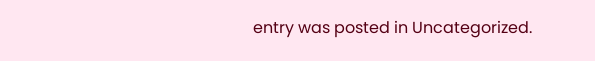entry was posted in Uncategorized.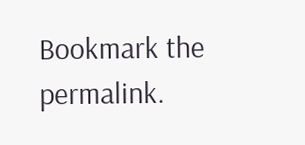Bookmark the permalink.